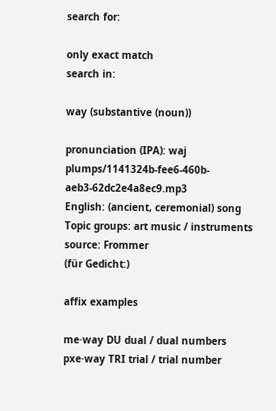search for:

only exact match
search in:

way (substantive (noun))

pronunciation (IPA): waj plumps/1141324b-fee6-460b-aeb3-62dc2e4a8ec9.mp3
English: (ancient, ceremonial) song
Topic groups: art music / instruments
source: Frommer
(für Gedicht:)

affix examples

me·way DU dual / dual numbers
pxe·way TRI trial / trial number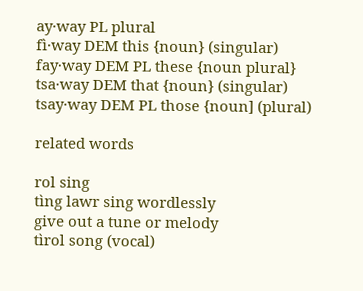ay·way PL plural
fì·way DEM this {noun} (singular)
fay·way DEM PL these {noun plural}
tsa·way DEM that {noun} (singular)
tsay·way DEM PL those {noun] (plural)

related words

rol sing
tìng lawr sing wordlessly
give out a tune or melody
tìrol song (vocal)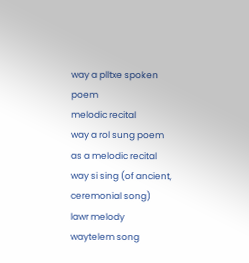way a plltxe spoken poem
melodic recital
way a rol sung poem
as a melodic recital
way si sing (of ancient, ceremonial song)
lawr melody
waytelem song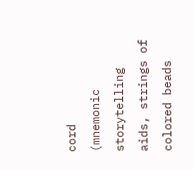cord
(mnemonic storytelling aids, strings of colored beads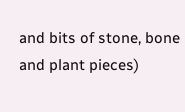and bits of stone, bone and plant pieces)